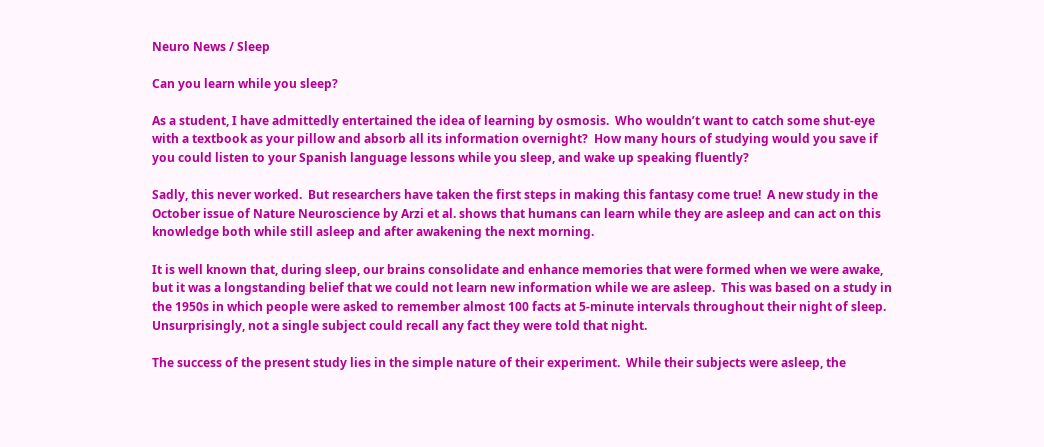Neuro News / Sleep

Can you learn while you sleep?

As a student, I have admittedly entertained the idea of learning by osmosis.  Who wouldn’t want to catch some shut-eye with a textbook as your pillow and absorb all its information overnight?  How many hours of studying would you save if you could listen to your Spanish language lessons while you sleep, and wake up speaking fluently?

Sadly, this never worked.  But researchers have taken the first steps in making this fantasy come true!  A new study in the October issue of Nature Neuroscience by Arzi et al. shows that humans can learn while they are asleep and can act on this knowledge both while still asleep and after awakening the next morning.

It is well known that, during sleep, our brains consolidate and enhance memories that were formed when we were awake, but it was a longstanding belief that we could not learn new information while we are asleep.  This was based on a study in the 1950s in which people were asked to remember almost 100 facts at 5-minute intervals throughout their night of sleep.  Unsurprisingly, not a single subject could recall any fact they were told that night.

The success of the present study lies in the simple nature of their experiment.  While their subjects were asleep, the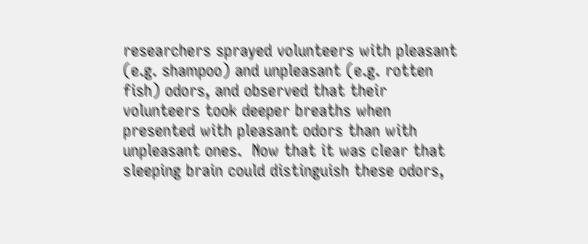researchers sprayed volunteers with pleasant (e.g. shampoo) and unpleasant (e.g. rotten fish) odors, and observed that their volunteers took deeper breaths when presented with pleasant odors than with unpleasant ones.  Now that it was clear that sleeping brain could distinguish these odors,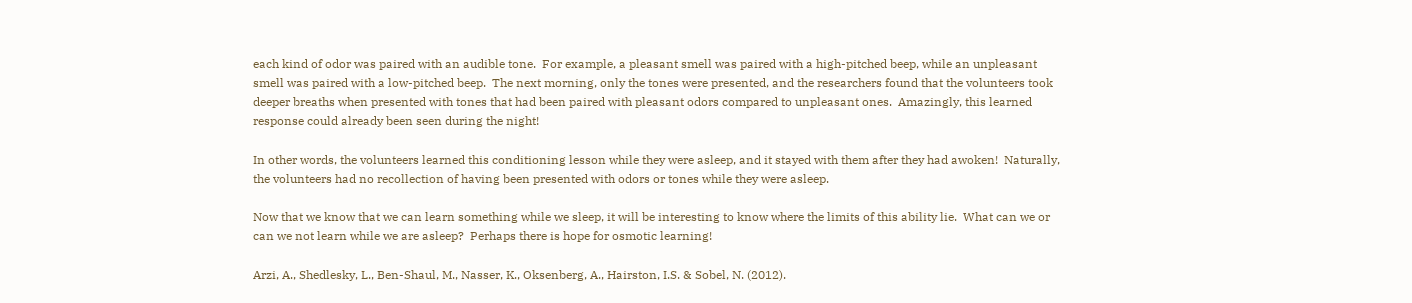each kind of odor was paired with an audible tone.  For example, a pleasant smell was paired with a high-pitched beep, while an unpleasant smell was paired with a low-pitched beep.  The next morning, only the tones were presented, and the researchers found that the volunteers took deeper breaths when presented with tones that had been paired with pleasant odors compared to unpleasant ones.  Amazingly, this learned response could already been seen during the night!

In other words, the volunteers learned this conditioning lesson while they were asleep, and it stayed with them after they had awoken!  Naturally, the volunteers had no recollection of having been presented with odors or tones while they were asleep.

Now that we know that we can learn something while we sleep, it will be interesting to know where the limits of this ability lie.  What can we or can we not learn while we are asleep?  Perhaps there is hope for osmotic learning!

Arzi, A., Shedlesky, L., Ben-Shaul, M., Nasser, K., Oksenberg, A., Hairston, I.S. & Sobel, N. (2012).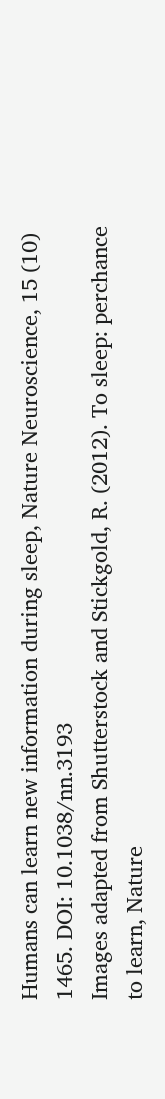Humans can learn new information during sleep, Nature Neuroscience, 15 (10) 1465. DOI: 10.1038/nn.3193
Images adapted from Shutterstock and Stickgold, R. (2012). To sleep: perchance to learn, Nature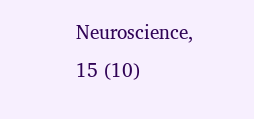Neuroscience, 15 (10)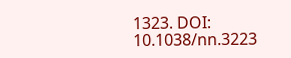1323. DOI: 10.1038/nn.3223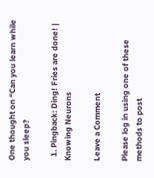One thought on “Can you learn while you sleep?

  1. Pingback: Ding! Fries are done! | Knowing Neurons

Leave a Comment

Please log in using one of these methods to post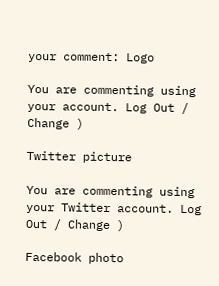your comment: Logo

You are commenting using your account. Log Out / Change )

Twitter picture

You are commenting using your Twitter account. Log Out / Change )

Facebook photo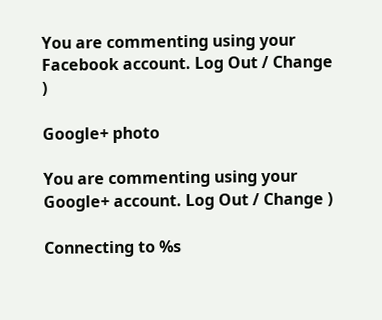You are commenting using your Facebook account. Log Out / Change )

Google+ photo

You are commenting using your Google+ account. Log Out / Change )

Connecting to %s